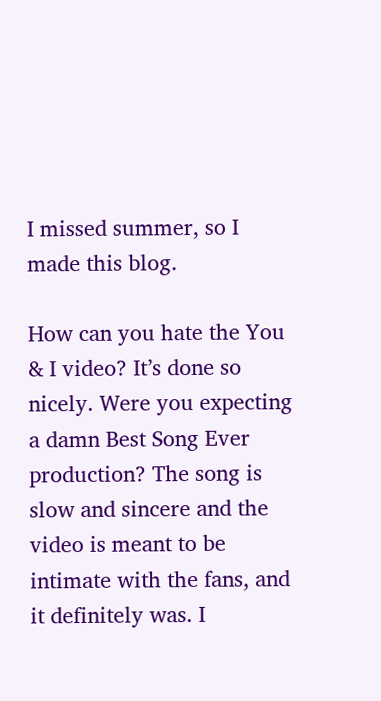I missed summer, so I made this blog.

How can you hate the You & I video? It’s done so nicely. Were you expecting a damn Best Song Ever production? The song is slow and sincere and the video is meant to be intimate with the fans, and it definitely was. I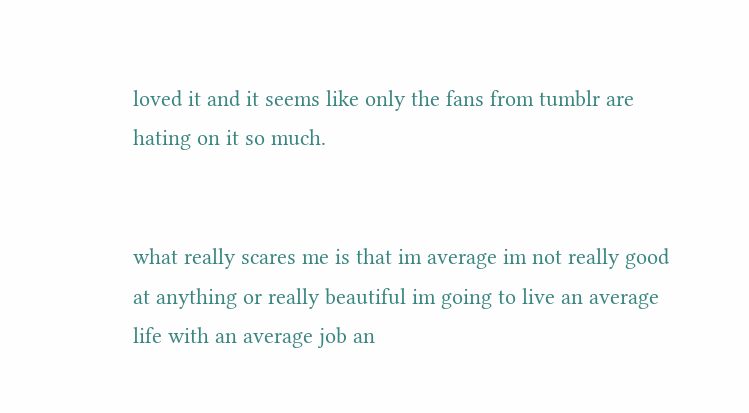loved it and it seems like only the fans from tumblr are hating on it so much.


what really scares me is that im average im not really good at anything or really beautiful im going to live an average life with an average job an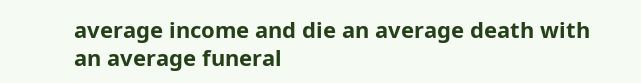average income and die an average death with an average funeral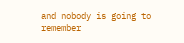and nobody is going to remember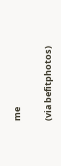me

(via befitphotos)